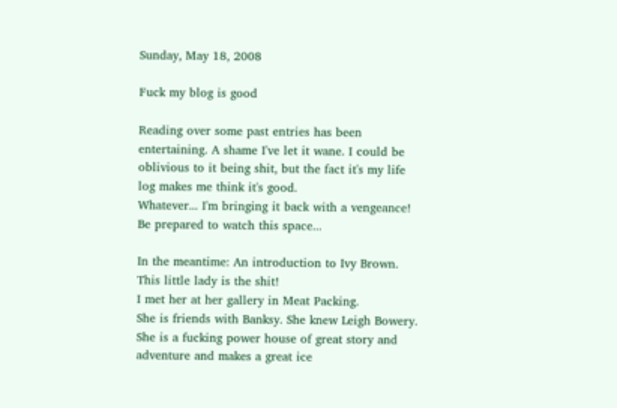Sunday, May 18, 2008

Fuck my blog is good

Reading over some past entries has been entertaining. A shame I've let it wane. I could be oblivious to it being shit, but the fact it's my life log makes me think it's good.
Whatever... I'm bringing it back with a vengeance!
Be prepared to watch this space...

In the meantime: An introduction to Ivy Brown.
This little lady is the shit!
I met her at her gallery in Meat Packing.
She is friends with Banksy. She knew Leigh Bowery.
She is a fucking power house of great story and adventure and makes a great ice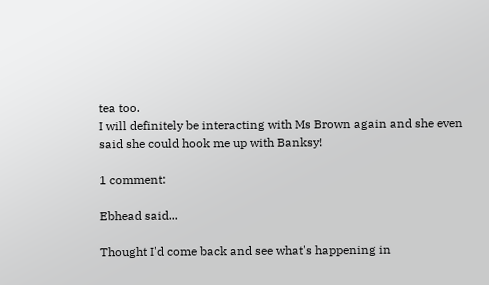tea too.
I will definitely be interacting with Ms Brown again and she even said she could hook me up with Banksy!

1 comment:

Ebhead said...

Thought I'd come back and see what's happening in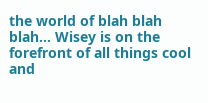the world of blah blah blah... Wisey is on the forefront of all things cool and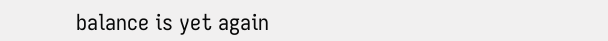balance is yet again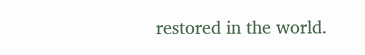restored in the world.